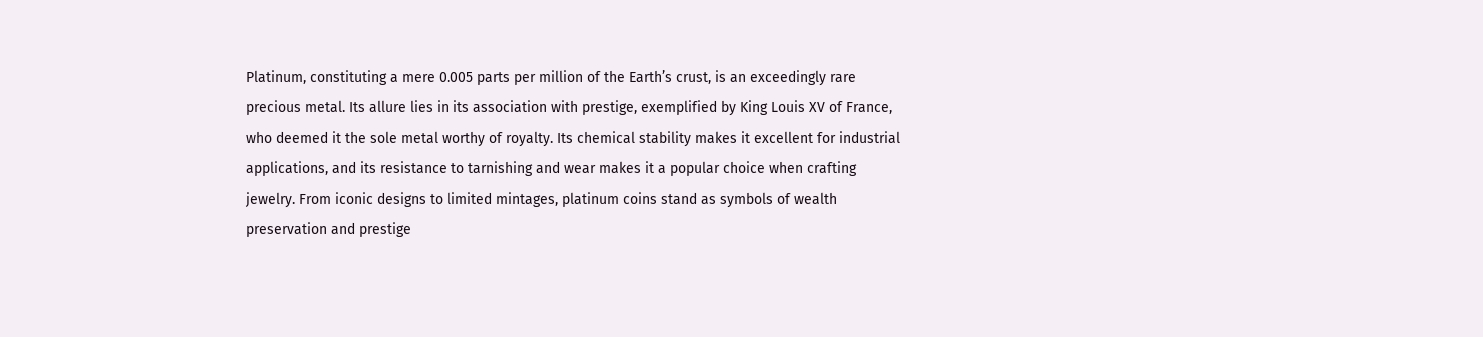Platinum, constituting a mere 0.005 parts per million of the Earth’s crust, is an exceedingly rare precious metal. Its allure lies in its association with prestige, exemplified by King Louis XV of France, who deemed it the sole metal worthy of royalty. Its chemical stability makes it excellent for industrial applications, and its resistance to tarnishing and wear makes it a popular choice when crafting jewelry. From iconic designs to limited mintages, platinum coins stand as symbols of wealth preservation and prestige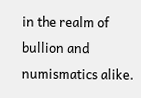in the realm of bullion and numismatics alike.